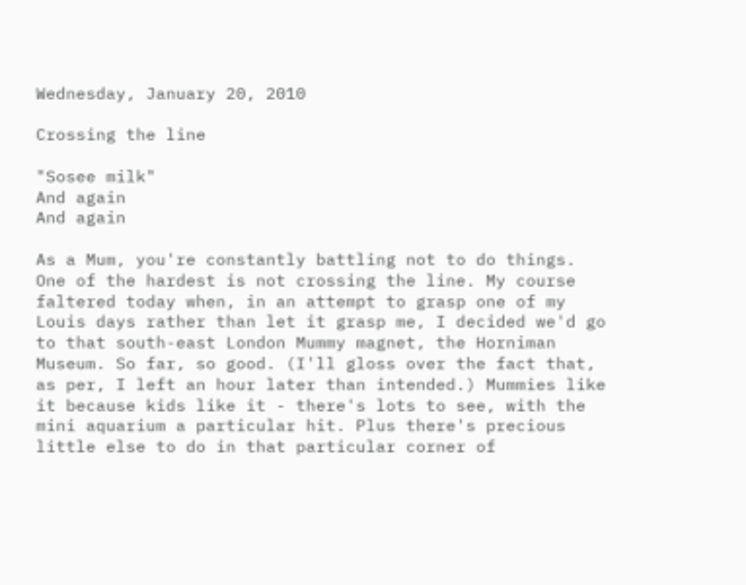Wednesday, January 20, 2010

Crossing the line

"Sosee milk"
And again
And again

As a Mum, you're constantly battling not to do things. One of the hardest is not crossing the line. My course faltered today when, in an attempt to grasp one of my Louis days rather than let it grasp me, I decided we'd go to that south-east London Mummy magnet, the Horniman Museum. So far, so good. (I'll gloss over the fact that, as per, I left an hour later than intended.) Mummies like it because kids like it - there's lots to see, with the mini aquarium a particular hit. Plus there's precious little else to do in that particular corner of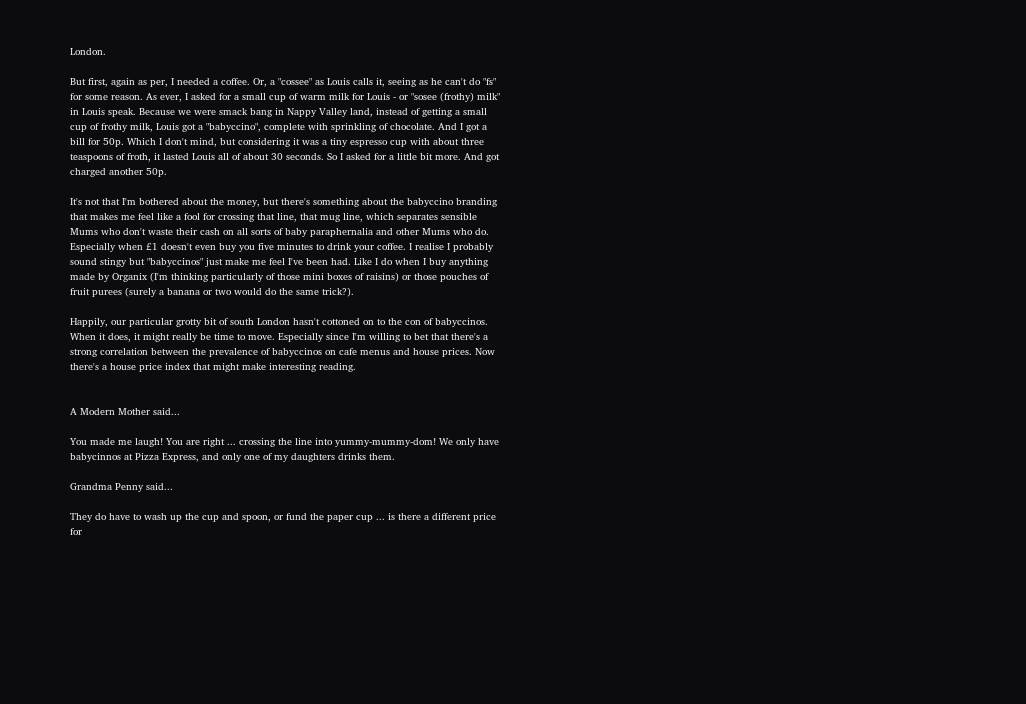London.

But first, again as per, I needed a coffee. Or, a "cossee" as Louis calls it, seeing as he can't do "fs" for some reason. As ever, I asked for a small cup of warm milk for Louis - or "sosee (frothy) milk" in Louis speak. Because we were smack bang in Nappy Valley land, instead of getting a small cup of frothy milk, Louis got a "babyccino", complete with sprinkling of chocolate. And I got a bill for 50p. Which I don't mind, but considering it was a tiny espresso cup with about three teaspoons of froth, it lasted Louis all of about 30 seconds. So I asked for a little bit more. And got charged another 50p.

It's not that I'm bothered about the money, but there's something about the babyccino branding that makes me feel like a fool for crossing that line, that mug line, which separates sensible Mums who don't waste their cash on all sorts of baby paraphernalia and other Mums who do. Especially when £1 doesn't even buy you five minutes to drink your coffee. I realise I probably sound stingy but "babyccinos" just make me feel I've been had. Like I do when I buy anything made by Organix (I'm thinking particularly of those mini boxes of raisins) or those pouches of fruit purees (surely a banana or two would do the same trick?).

Happily, our particular grotty bit of south London hasn't cottoned on to the con of babyccinos. When it does, it might really be time to move. Especially since I'm willing to bet that there's a strong correlation between the prevalence of babyccinos on cafe menus and house prices. Now there's a house price index that might make interesting reading.


A Modern Mother said...

You made me laugh! You are right ... crossing the line into yummy-mummy-dom! We only have babycinnos at Pizza Express, and only one of my daughters drinks them.

Grandma Penny said...

They do have to wash up the cup and spoon, or fund the paper cup ... is there a different price for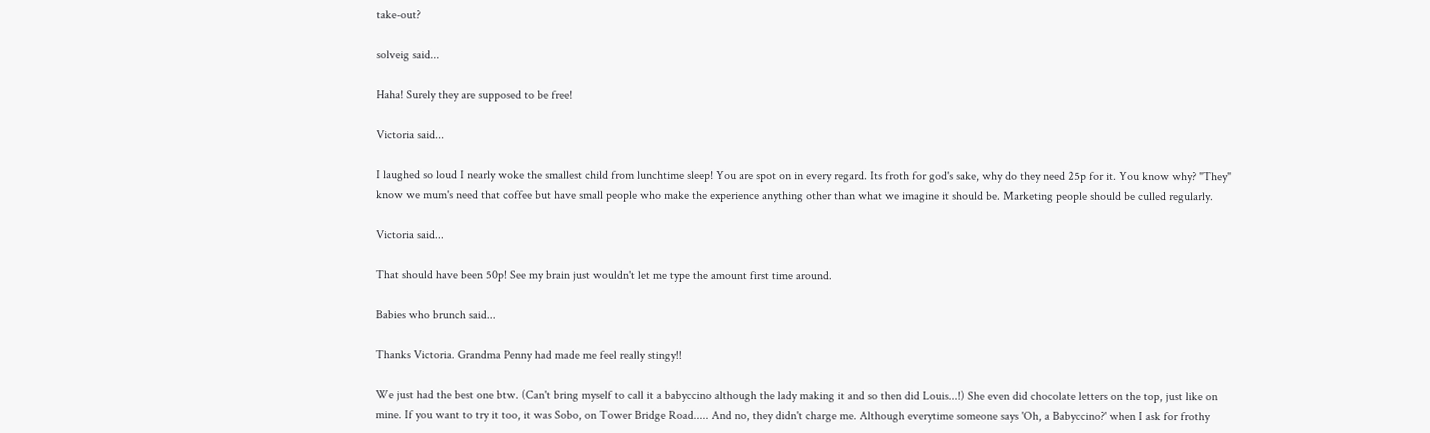take-out?

solveig said...

Haha! Surely they are supposed to be free!

Victoria said...

I laughed so loud I nearly woke the smallest child from lunchtime sleep! You are spot on in every regard. Its froth for god's sake, why do they need 25p for it. You know why? "They" know we mum's need that coffee but have small people who make the experience anything other than what we imagine it should be. Marketing people should be culled regularly.

Victoria said...

That should have been 50p! See my brain just wouldn't let me type the amount first time around.

Babies who brunch said...

Thanks Victoria. Grandma Penny had made me feel really stingy!!

We just had the best one btw. (Can't bring myself to call it a babyccino although the lady making it and so then did Louis...!) She even did chocolate letters on the top, just like on mine. If you want to try it too, it was Sobo, on Tower Bridge Road..... And no, they didn't charge me. Although everytime someone says 'Oh, a Babyccino?' when I ask for frothy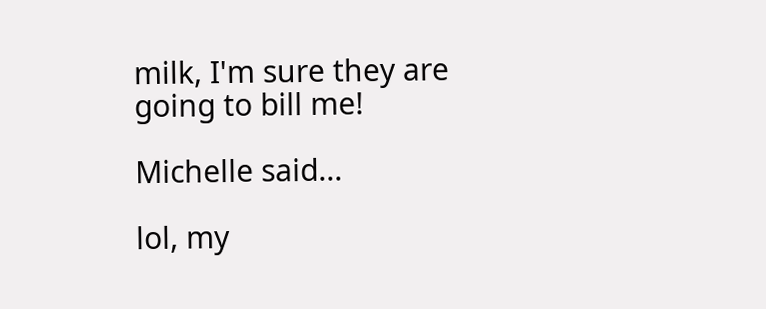milk, I'm sure they are going to bill me!

Michelle said...

lol, my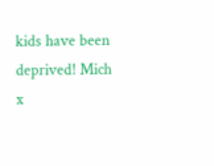kids have been deprived! Mich x